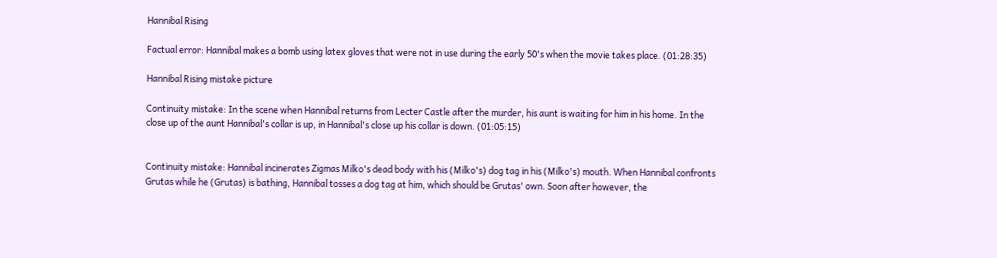Hannibal Rising

Factual error: Hannibal makes a bomb using latex gloves that were not in use during the early 50's when the movie takes place. (01:28:35)

Hannibal Rising mistake picture

Continuity mistake: In the scene when Hannibal returns from Lecter Castle after the murder, his aunt is waiting for him in his home. In the close up of the aunt Hannibal's collar is up, in Hannibal's close up his collar is down. (01:05:15)


Continuity mistake: Hannibal incinerates Zigmas Milko's dead body with his (Milko's) dog tag in his (Milko's) mouth. When Hannibal confronts Grutas while he (Grutas) is bathing, Hannibal tosses a dog tag at him, which should be Grutas' own. Soon after however, the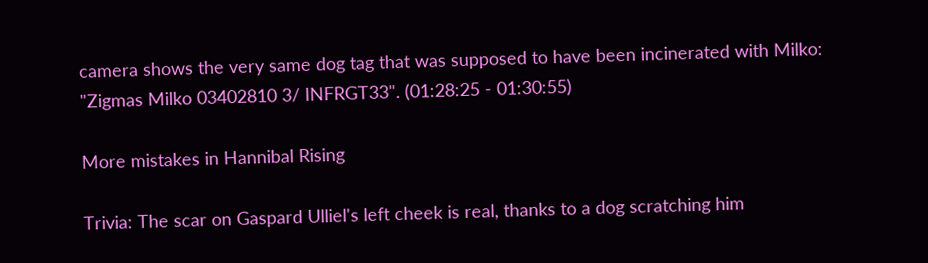camera shows the very same dog tag that was supposed to have been incinerated with Milko: "Zigmas Milko 03402810 3/ INFRGT33". (01:28:25 - 01:30:55)

More mistakes in Hannibal Rising

Trivia: The scar on Gaspard Ulliel's left cheek is real, thanks to a dog scratching him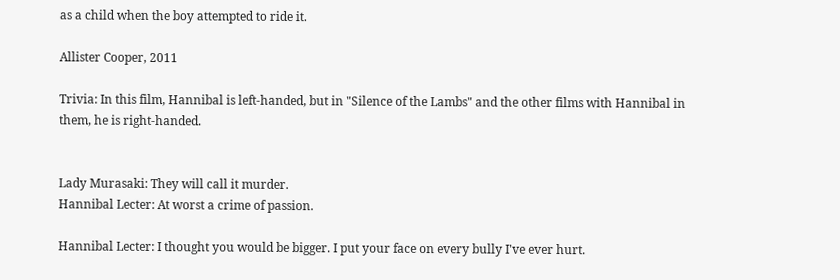as a child when the boy attempted to ride it.

Allister Cooper, 2011

Trivia: In this film, Hannibal is left-handed, but in "Silence of the Lambs" and the other films with Hannibal in them, he is right-handed.


Lady Murasaki: They will call it murder.
Hannibal Lecter: At worst a crime of passion.

Hannibal Lecter: I thought you would be bigger. I put your face on every bully I've ever hurt.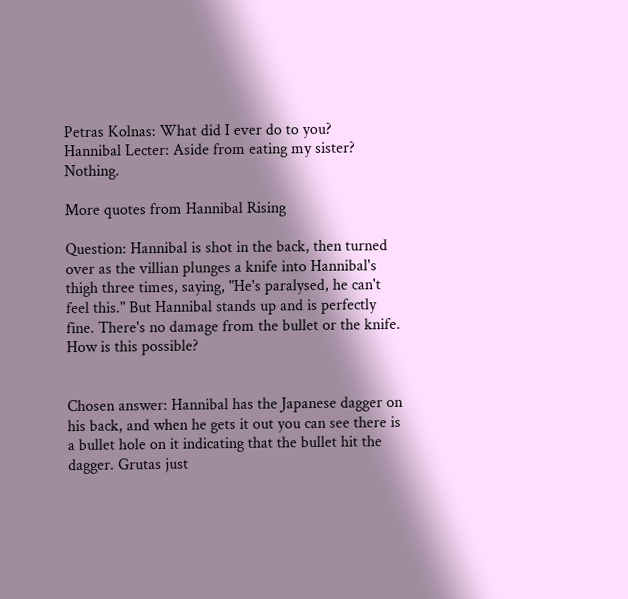Petras Kolnas: What did I ever do to you?
Hannibal Lecter: Aside from eating my sister? Nothing.

More quotes from Hannibal Rising

Question: Hannibal is shot in the back, then turned over as the villian plunges a knife into Hannibal's thigh three times, saying, "He's paralysed, he can't feel this." But Hannibal stands up and is perfectly fine. There's no damage from the bullet or the knife. How is this possible?


Chosen answer: Hannibal has the Japanese dagger on his back, and when he gets it out you can see there is a bullet hole on it indicating that the bullet hit the dagger. Grutas just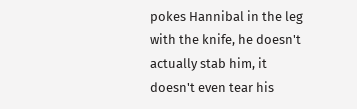pokes Hannibal in the leg with the knife, he doesn't actually stab him, it doesn't even tear his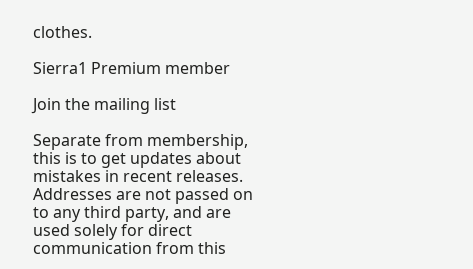clothes.

Sierra1 Premium member

Join the mailing list

Separate from membership, this is to get updates about mistakes in recent releases. Addresses are not passed on to any third party, and are used solely for direct communication from this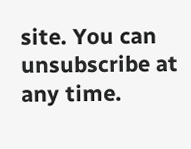site. You can unsubscribe at any time.